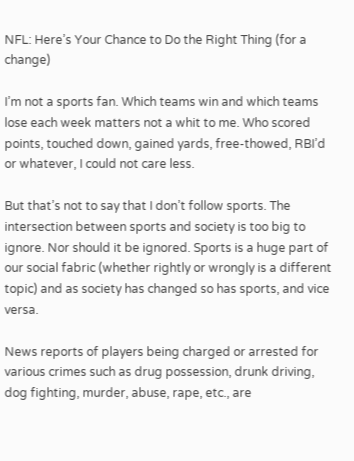NFL: Here’s Your Chance to Do the Right Thing (for a change)

I’m not a sports fan. Which teams win and which teams lose each week matters not a whit to me. Who scored points, touched down, gained yards, free-thowed, RBI’d or whatever, I could not care less.

But that’s not to say that I don’t follow sports. The intersection between sports and society is too big to ignore. Nor should it be ignored. Sports is a huge part of our social fabric (whether rightly or wrongly is a different topic) and as society has changed so has sports, and vice versa.

News reports of players being charged or arrested for various crimes such as drug possession, drunk driving, dog fighting, murder, abuse, rape, etc., are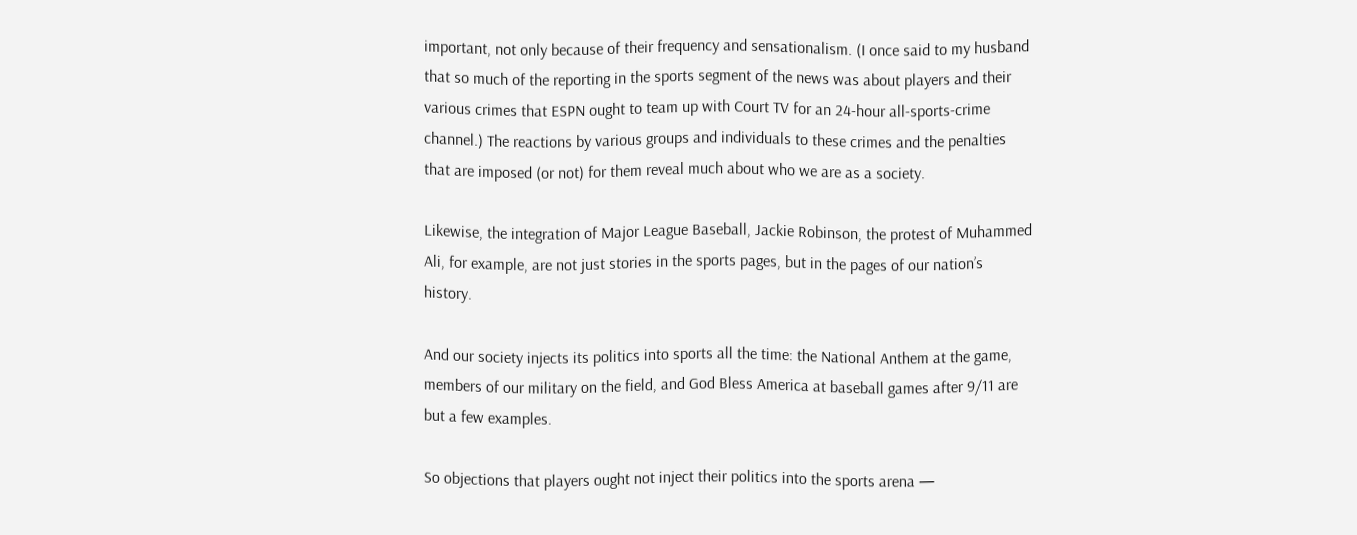important, not only because of their frequency and sensationalism. (I once said to my husband that so much of the reporting in the sports segment of the news was about players and their various crimes that ESPN ought to team up with Court TV for an 24-hour all-sports-crime channel.) The reactions by various groups and individuals to these crimes and the penalties that are imposed (or not) for them reveal much about who we are as a society.

Likewise, the integration of Major League Baseball, Jackie Robinson, the protest of Muhammed Ali, for example, are not just stories in the sports pages, but in the pages of our nation’s history.

And our society injects its politics into sports all the time: the National Anthem at the game, members of our military on the field, and God Bless America at baseball games after 9/11 are but a few examples.

So objections that players ought not inject their politics into the sports arena —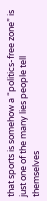that sports is somehow a “politics-free zone” is just one of the many lies people tell themselves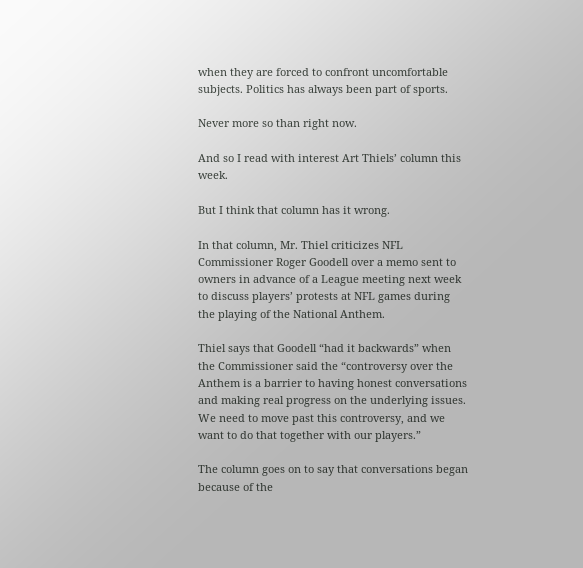when they are forced to confront uncomfortable subjects. Politics has always been part of sports.

Never more so than right now.

And so I read with interest Art Thiels’ column this week.

But I think that column has it wrong.

In that column, Mr. Thiel criticizes NFL Commissioner Roger Goodell over a memo sent to owners in advance of a League meeting next week to discuss players’ protests at NFL games during the playing of the National Anthem.

Thiel says that Goodell “had it backwards” when the Commissioner said the “controversy over the Anthem is a barrier to having honest conversations and making real progress on the underlying issues. We need to move past this controversy, and we want to do that together with our players.”

The column goes on to say that conversations began because of the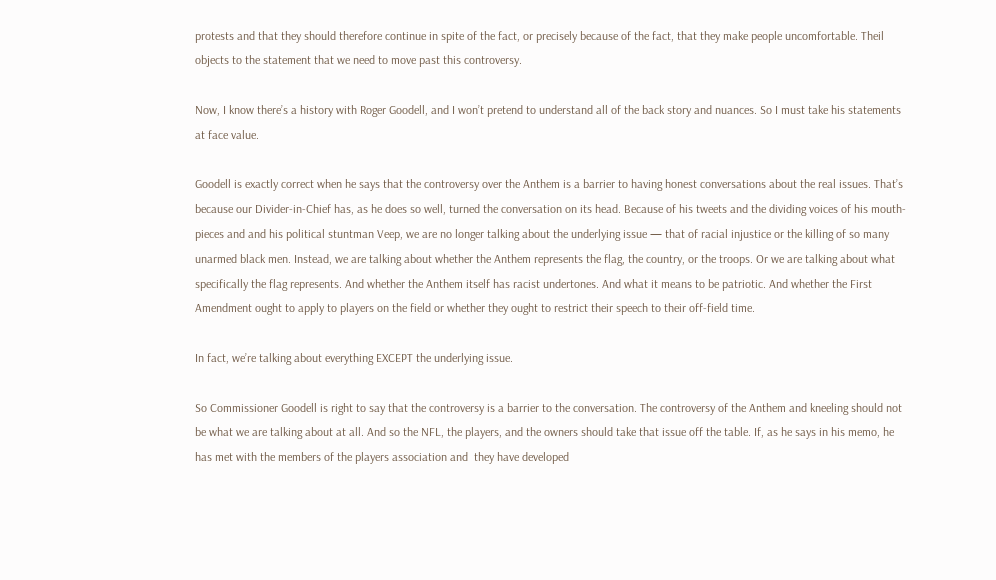protests and that they should therefore continue in spite of the fact, or precisely because of the fact, that they make people uncomfortable. Theil objects to the statement that we need to move past this controversy.

Now, I know there’s a history with Roger Goodell, and I won’t pretend to understand all of the back story and nuances. So I must take his statements at face value.

Goodell is exactly correct when he says that the controversy over the Anthem is a barrier to having honest conversations about the real issues. That’s because our Divider-in-Chief has, as he does so well, turned the conversation on its head. Because of his tweets and the dividing voices of his mouth-pieces and and his political stuntman Veep, we are no longer talking about the underlying issue — that of racial injustice or the killing of so many unarmed black men. Instead, we are talking about whether the Anthem represents the flag, the country, or the troops. Or we are talking about what specifically the flag represents. And whether the Anthem itself has racist undertones. And what it means to be patriotic. And whether the First Amendment ought to apply to players on the field or whether they ought to restrict their speech to their off-field time.

In fact, we’re talking about everything EXCEPT the underlying issue.

So Commissioner Goodell is right to say that the controversy is a barrier to the conversation. The controversy of the Anthem and kneeling should not be what we are talking about at all. And so the NFL, the players, and the owners should take that issue off the table. If, as he says in his memo, he has met with the members of the players association and  they have developed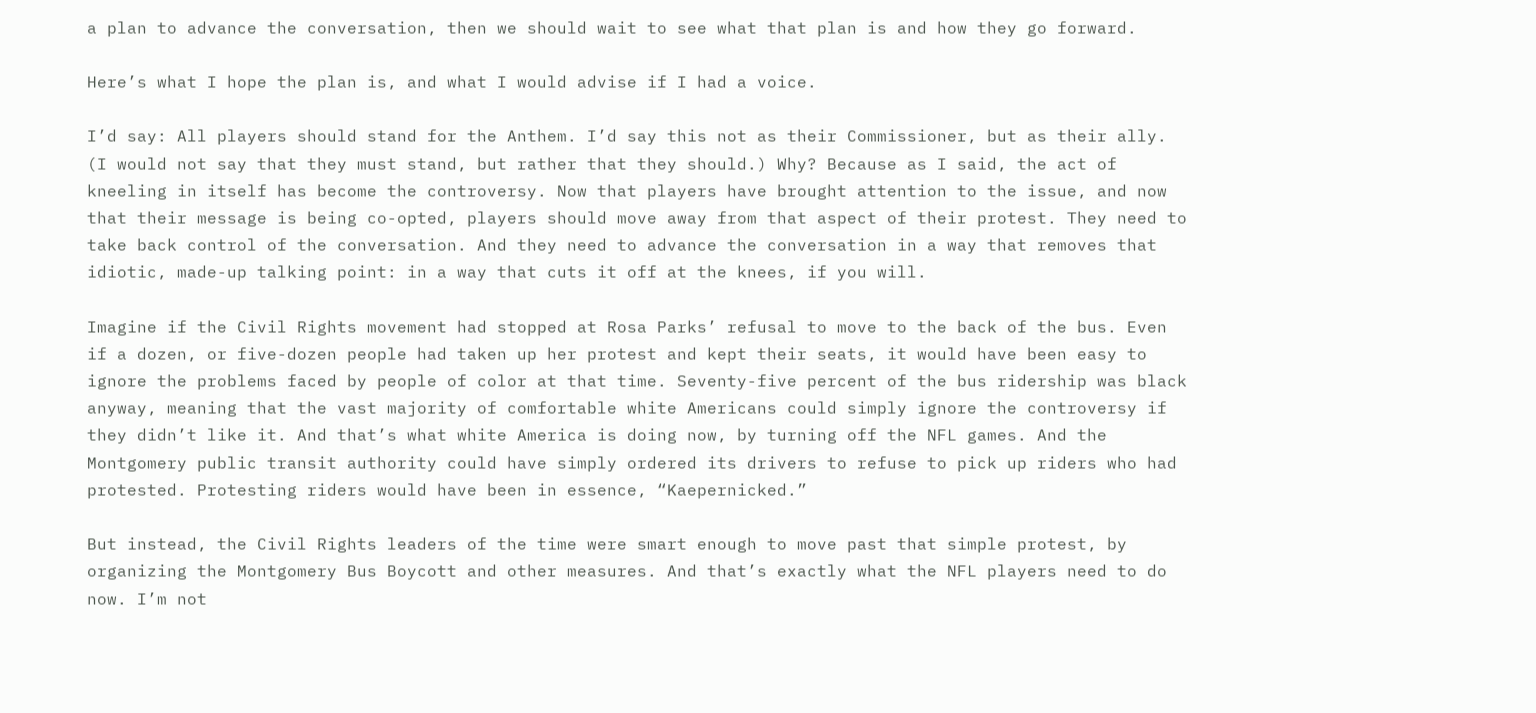a plan to advance the conversation, then we should wait to see what that plan is and how they go forward.

Here’s what I hope the plan is, and what I would advise if I had a voice.

I’d say: All players should stand for the Anthem. I’d say this not as their Commissioner, but as their ally. (I would not say that they must stand, but rather that they should.) Why? Because as I said, the act of kneeling in itself has become the controversy. Now that players have brought attention to the issue, and now that their message is being co-opted, players should move away from that aspect of their protest. They need to take back control of the conversation. And they need to advance the conversation in a way that removes that idiotic, made-up talking point: in a way that cuts it off at the knees, if you will.

Imagine if the Civil Rights movement had stopped at Rosa Parks’ refusal to move to the back of the bus. Even if a dozen, or five-dozen people had taken up her protest and kept their seats, it would have been easy to ignore the problems faced by people of color at that time. Seventy-five percent of the bus ridership was black anyway, meaning that the vast majority of comfortable white Americans could simply ignore the controversy if they didn’t like it. And that’s what white America is doing now, by turning off the NFL games. And the Montgomery public transit authority could have simply ordered its drivers to refuse to pick up riders who had protested. Protesting riders would have been in essence, “Kaepernicked.”

But instead, the Civil Rights leaders of the time were smart enough to move past that simple protest, by organizing the Montgomery Bus Boycott and other measures. And that’s exactly what the NFL players need to do now. I’m not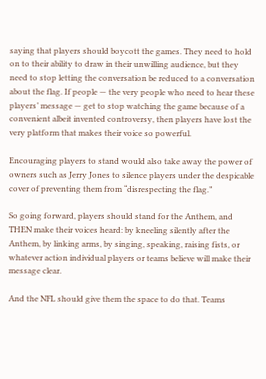saying that players should boycott the games. They need to hold on to their ability to draw in their unwilling audience, but they need to stop letting the conversation be reduced to a conversation about the flag. If people — the very people who need to hear these players’ message — get to stop watching the game because of a convenient albeit invented controversy, then players have lost the very platform that makes their voice so powerful.

Encouraging players to stand would also take away the power of owners such as Jerry Jones to silence players under the despicable cover of preventing them from “disrespecting the flag.”

So going forward, players should stand for the Anthem, and THEN make their voices heard: by kneeling silently after the Anthem, by linking arms, by singing, speaking, raising fists, or whatever action individual players or teams believe will make their message clear.

And the NFL should give them the space to do that. Teams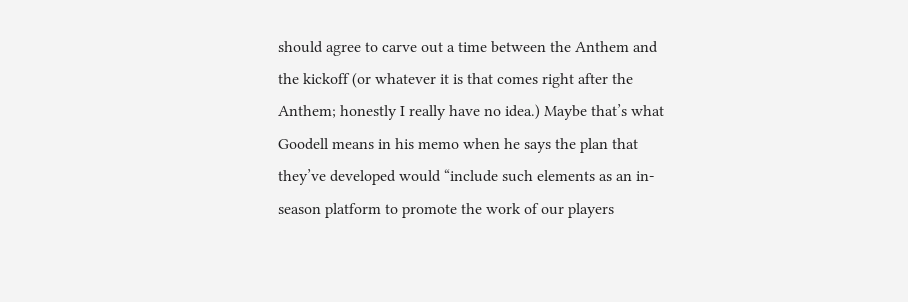should agree to carve out a time between the Anthem and the kickoff (or whatever it is that comes right after the Anthem; honestly I really have no idea.) Maybe that’s what Goodell means in his memo when he says the plan that they’ve developed would “include such elements as an in-season platform to promote the work of our players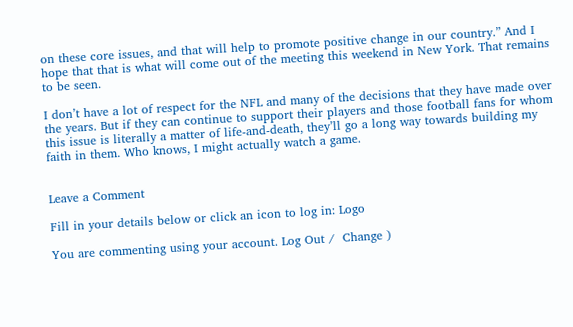on these core issues, and that will help to promote positive change in our country.” And I hope that that is what will come out of the meeting this weekend in New York. That remains to be seen.

I don’t have a lot of respect for the NFL and many of the decisions that they have made over the years. But if they can continue to support their players and those football fans for whom this issue is literally a matter of life-and-death, they’ll go a long way towards building my faith in them. Who knows, I might actually watch a game.


Leave a Comment

Fill in your details below or click an icon to log in: Logo

You are commenting using your account. Log Out /  Change )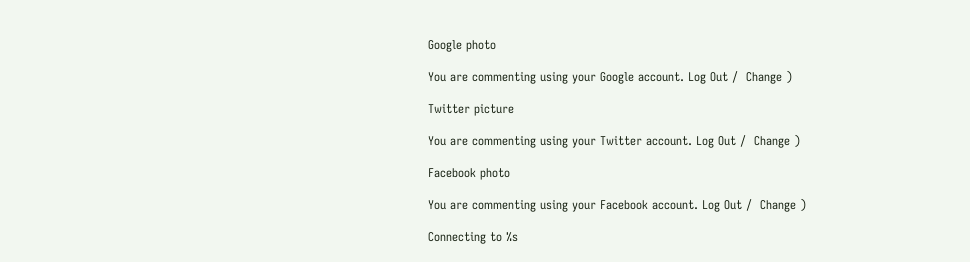Google photo

You are commenting using your Google account. Log Out /  Change )

Twitter picture

You are commenting using your Twitter account. Log Out /  Change )

Facebook photo

You are commenting using your Facebook account. Log Out /  Change )

Connecting to %s